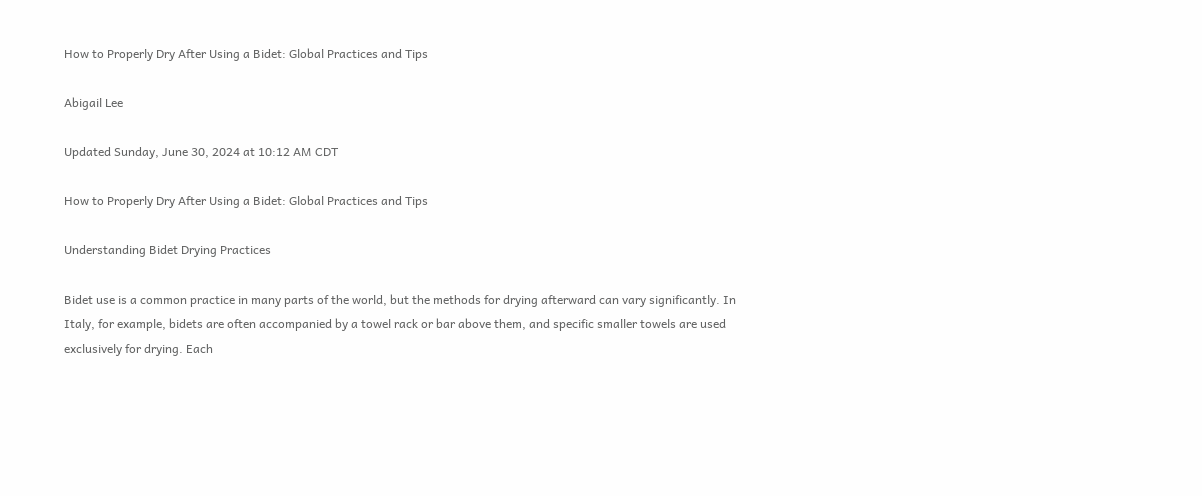How to Properly Dry After Using a Bidet: Global Practices and Tips

Abigail Lee

Updated Sunday, June 30, 2024 at 10:12 AM CDT

How to Properly Dry After Using a Bidet: Global Practices and Tips

Understanding Bidet Drying Practices

Bidet use is a common practice in many parts of the world, but the methods for drying afterward can vary significantly. In Italy, for example, bidets are often accompanied by a towel rack or bar above them, and specific smaller towels are used exclusively for drying. Each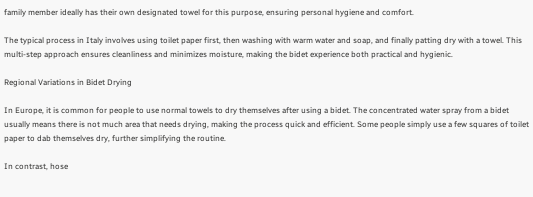family member ideally has their own designated towel for this purpose, ensuring personal hygiene and comfort.

The typical process in Italy involves using toilet paper first, then washing with warm water and soap, and finally patting dry with a towel. This multi-step approach ensures cleanliness and minimizes moisture, making the bidet experience both practical and hygienic.

Regional Variations in Bidet Drying

In Europe, it is common for people to use normal towels to dry themselves after using a bidet. The concentrated water spray from a bidet usually means there is not much area that needs drying, making the process quick and efficient. Some people simply use a few squares of toilet paper to dab themselves dry, further simplifying the routine.

In contrast, hose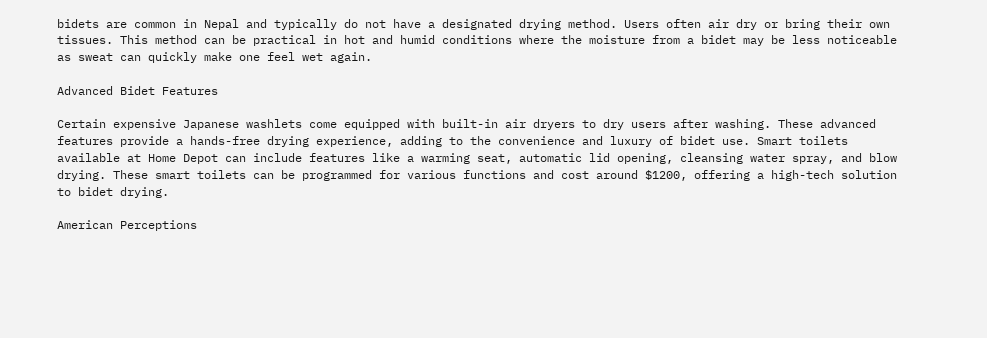bidets are common in Nepal and typically do not have a designated drying method. Users often air dry or bring their own tissues. This method can be practical in hot and humid conditions where the moisture from a bidet may be less noticeable as sweat can quickly make one feel wet again.

Advanced Bidet Features

Certain expensive Japanese washlets come equipped with built-in air dryers to dry users after washing. These advanced features provide a hands-free drying experience, adding to the convenience and luxury of bidet use. Smart toilets available at Home Depot can include features like a warming seat, automatic lid opening, cleansing water spray, and blow drying. These smart toilets can be programmed for various functions and cost around $1200, offering a high-tech solution to bidet drying.

American Perceptions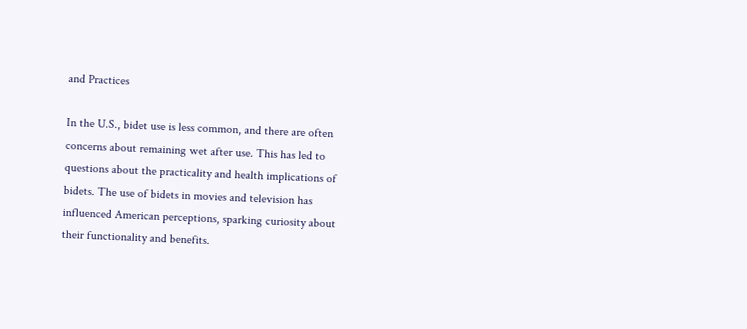and Practices

In the U.S., bidet use is less common, and there are often concerns about remaining wet after use. This has led to questions about the practicality and health implications of bidets. The use of bidets in movies and television has influenced American perceptions, sparking curiosity about their functionality and benefits.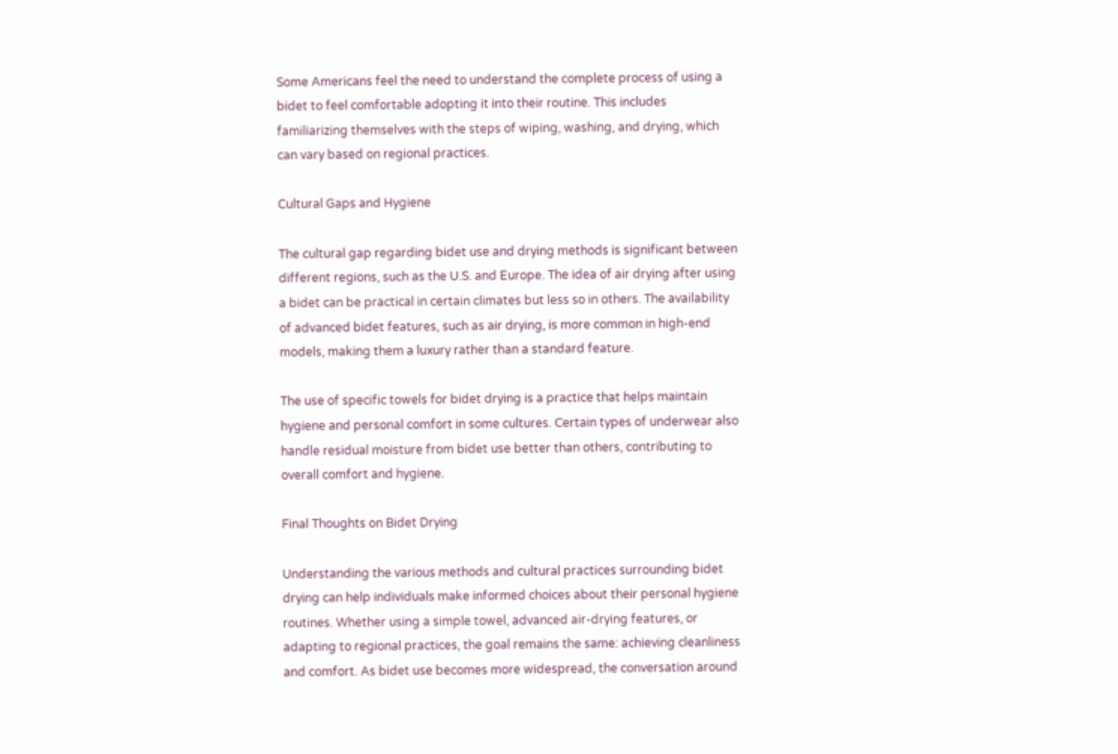Some Americans feel the need to understand the complete process of using a bidet to feel comfortable adopting it into their routine. This includes familiarizing themselves with the steps of wiping, washing, and drying, which can vary based on regional practices.

Cultural Gaps and Hygiene

The cultural gap regarding bidet use and drying methods is significant between different regions, such as the U.S. and Europe. The idea of air drying after using a bidet can be practical in certain climates but less so in others. The availability of advanced bidet features, such as air drying, is more common in high-end models, making them a luxury rather than a standard feature.

The use of specific towels for bidet drying is a practice that helps maintain hygiene and personal comfort in some cultures. Certain types of underwear also handle residual moisture from bidet use better than others, contributing to overall comfort and hygiene.

Final Thoughts on Bidet Drying

Understanding the various methods and cultural practices surrounding bidet drying can help individuals make informed choices about their personal hygiene routines. Whether using a simple towel, advanced air-drying features, or adapting to regional practices, the goal remains the same: achieving cleanliness and comfort. As bidet use becomes more widespread, the conversation around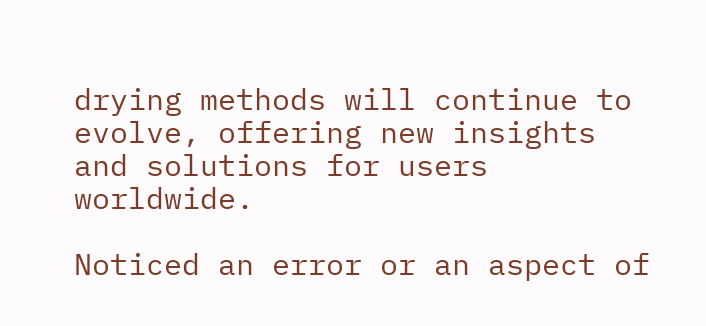drying methods will continue to evolve, offering new insights and solutions for users worldwide.

Noticed an error or an aspect of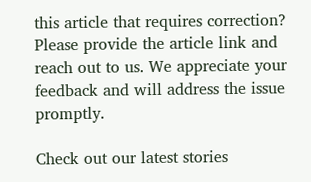this article that requires correction? Please provide the article link and reach out to us. We appreciate your feedback and will address the issue promptly.

Check out our latest stories